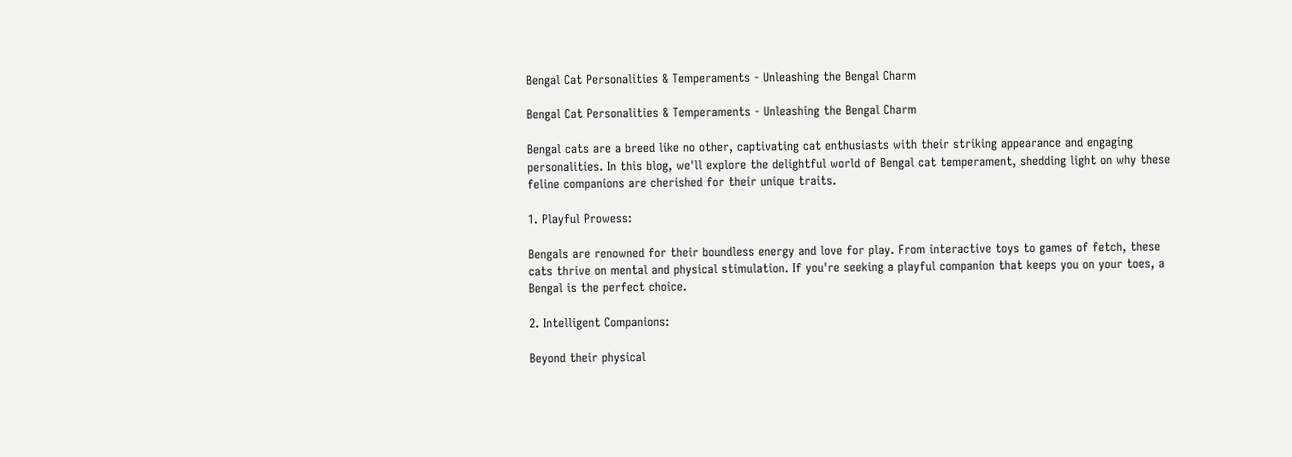Bengal Cat Personalities & Temperaments - Unleashing the Bengal Charm

Bengal Cat Personalities & Temperaments - Unleashing the Bengal Charm

Bengal cats are a breed like no other, captivating cat enthusiasts with their striking appearance and engaging personalities. In this blog, we'll explore the delightful world of Bengal cat temperament, shedding light on why these feline companions are cherished for their unique traits.

1. Playful Prowess:

Bengals are renowned for their boundless energy and love for play. From interactive toys to games of fetch, these cats thrive on mental and physical stimulation. If you're seeking a playful companion that keeps you on your toes, a Bengal is the perfect choice.

2. Intelligent Companions:

Beyond their physical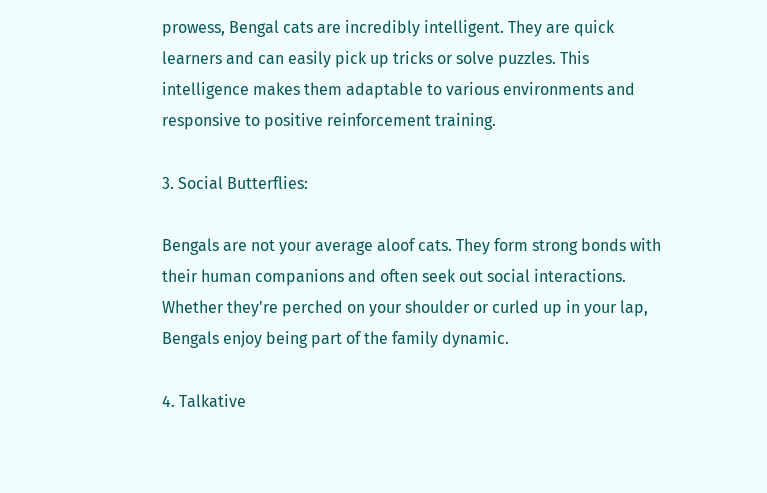prowess, Bengal cats are incredibly intelligent. They are quick learners and can easily pick up tricks or solve puzzles. This intelligence makes them adaptable to various environments and responsive to positive reinforcement training.

3. Social Butterflies:

Bengals are not your average aloof cats. They form strong bonds with their human companions and often seek out social interactions. Whether they're perched on your shoulder or curled up in your lap, Bengals enjoy being part of the family dynamic.

4. Talkative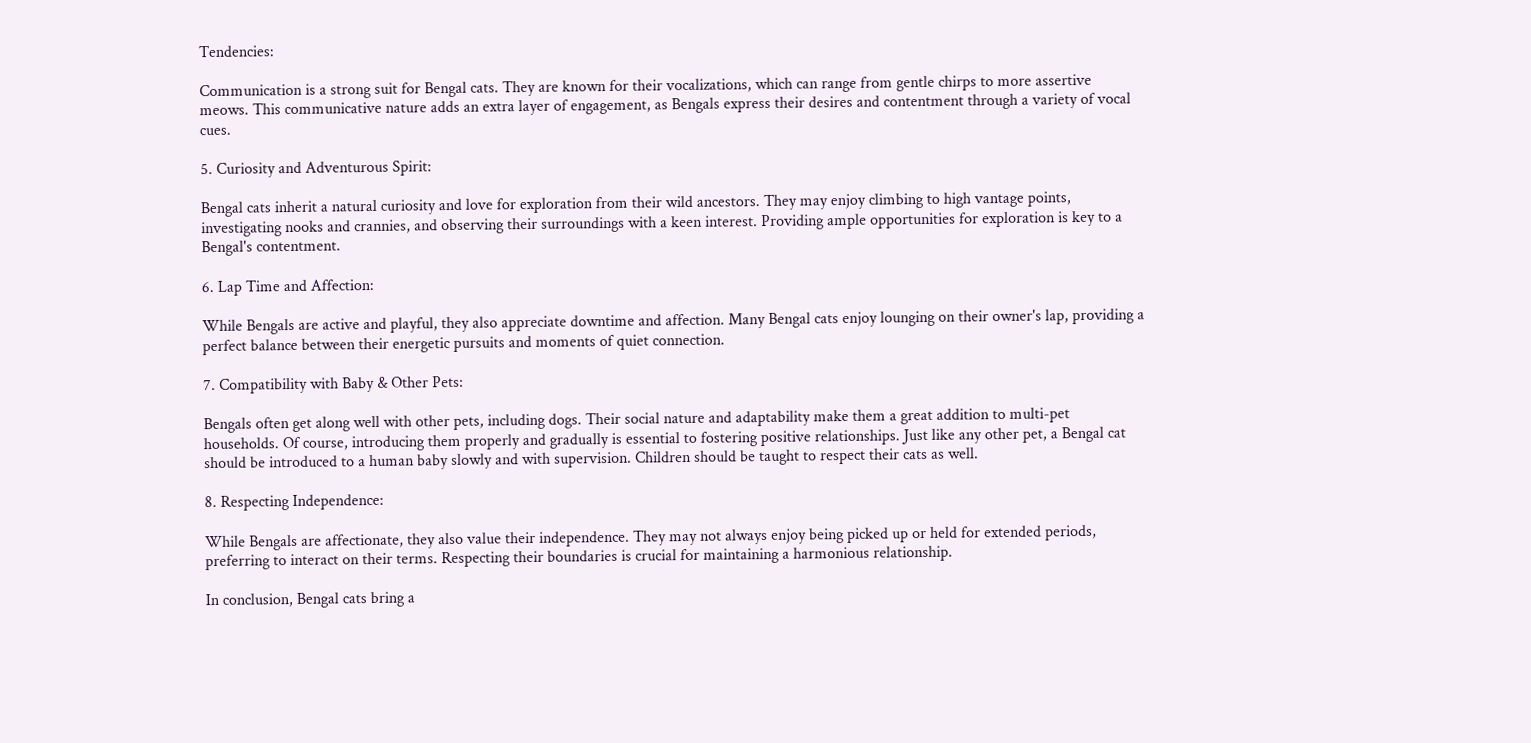Tendencies:

Communication is a strong suit for Bengal cats. They are known for their vocalizations, which can range from gentle chirps to more assertive meows. This communicative nature adds an extra layer of engagement, as Bengals express their desires and contentment through a variety of vocal cues.

5. Curiosity and Adventurous Spirit:

Bengal cats inherit a natural curiosity and love for exploration from their wild ancestors. They may enjoy climbing to high vantage points, investigating nooks and crannies, and observing their surroundings with a keen interest. Providing ample opportunities for exploration is key to a Bengal's contentment.

6. Lap Time and Affection:

While Bengals are active and playful, they also appreciate downtime and affection. Many Bengal cats enjoy lounging on their owner's lap, providing a perfect balance between their energetic pursuits and moments of quiet connection.

7. Compatibility with Baby & Other Pets:

Bengals often get along well with other pets, including dogs. Their social nature and adaptability make them a great addition to multi-pet households. Of course, introducing them properly and gradually is essential to fostering positive relationships. Just like any other pet, a Bengal cat should be introduced to a human baby slowly and with supervision. Children should be taught to respect their cats as well.

8. Respecting Independence:

While Bengals are affectionate, they also value their independence. They may not always enjoy being picked up or held for extended periods, preferring to interact on their terms. Respecting their boundaries is crucial for maintaining a harmonious relationship.

In conclusion, Bengal cats bring a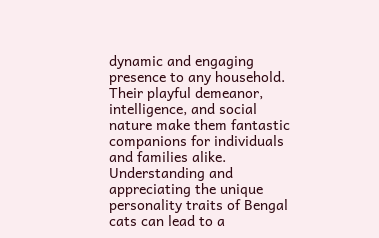dynamic and engaging presence to any household. Their playful demeanor, intelligence, and social nature make them fantastic companions for individuals and families alike. Understanding and appreciating the unique personality traits of Bengal cats can lead to a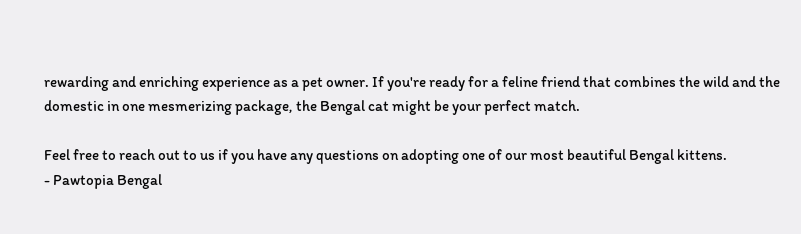rewarding and enriching experience as a pet owner. If you're ready for a feline friend that combines the wild and the domestic in one mesmerizing package, the Bengal cat might be your perfect match.

Feel free to reach out to us if you have any questions on adopting one of our most beautiful Bengal kittens.
- Pawtopia Bengal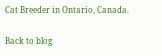Cat Breeder in Ontario, Canada.

Back to blog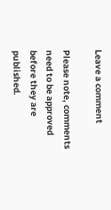Leave a comment

Please note, comments need to be approved before they are published.